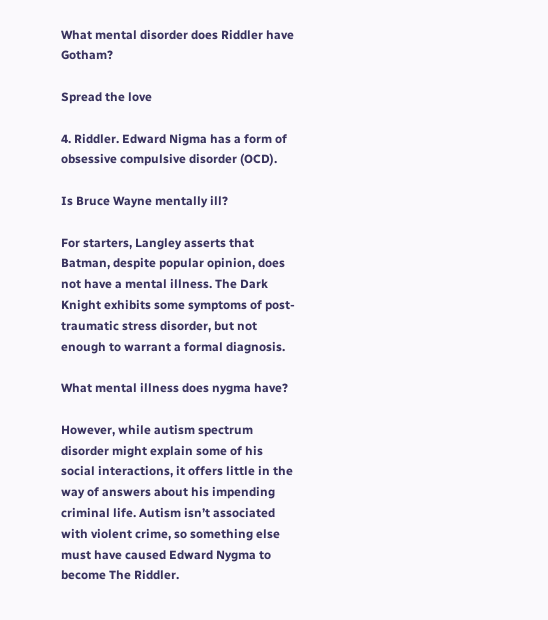What mental disorder does Riddler have Gotham?

Spread the love

4. Riddler. Edward Nigma has a form of obsessive compulsive disorder (OCD).

Is Bruce Wayne mentally ill?

For starters, Langley asserts that Batman, despite popular opinion, does not have a mental illness. The Dark Knight exhibits some symptoms of post-traumatic stress disorder, but not enough to warrant a formal diagnosis.

What mental illness does nygma have?

However, while autism spectrum disorder might explain some of his social interactions, it offers little in the way of answers about his impending criminal life. Autism isn’t associated with violent crime, so something else must have caused Edward Nygma to become The Riddler.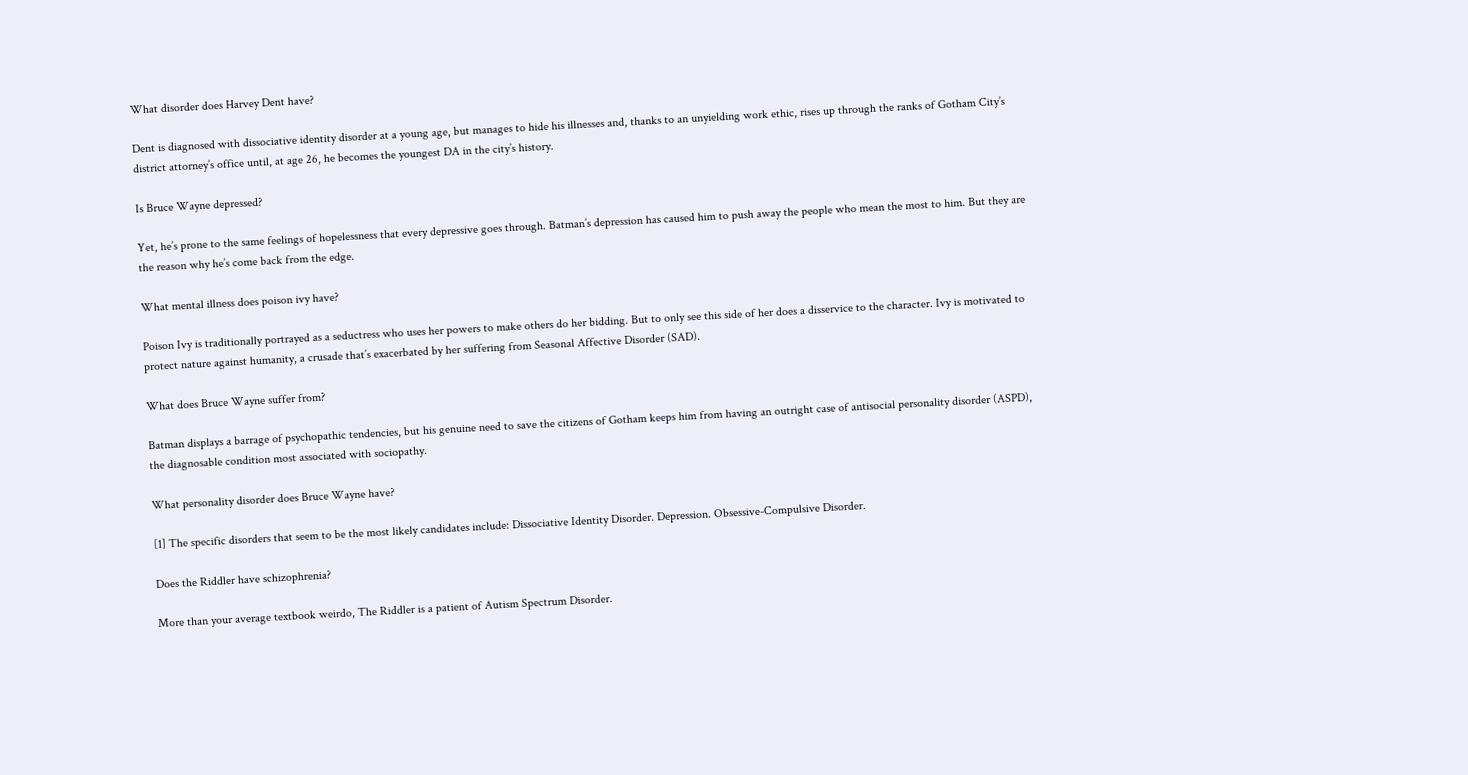What disorder does Harvey Dent have?

Dent is diagnosed with dissociative identity disorder at a young age, but manages to hide his illnesses and, thanks to an unyielding work ethic, rises up through the ranks of Gotham City’s district attorney’s office until, at age 26, he becomes the youngest DA in the city’s history.

Is Bruce Wayne depressed?

Yet, he’s prone to the same feelings of hopelessness that every depressive goes through. Batman’s depression has caused him to push away the people who mean the most to him. But they are the reason why he’s come back from the edge.

What mental illness does poison ivy have?

Poison Ivy is traditionally portrayed as a seductress who uses her powers to make others do her bidding. But to only see this side of her does a disservice to the character. Ivy is motivated to protect nature against humanity, a crusade that’s exacerbated by her suffering from Seasonal Affective Disorder (SAD).

What does Bruce Wayne suffer from?

Batman displays a barrage of psychopathic tendencies, but his genuine need to save the citizens of Gotham keeps him from having an outright case of antisocial personality disorder (ASPD), the diagnosable condition most associated with sociopathy.

What personality disorder does Bruce Wayne have?

[1] The specific disorders that seem to be the most likely candidates include: Dissociative Identity Disorder. Depression. Obsessive-Compulsive Disorder.

Does the Riddler have schizophrenia?

More than your average textbook weirdo, The Riddler is a patient of Autism Spectrum Disorder.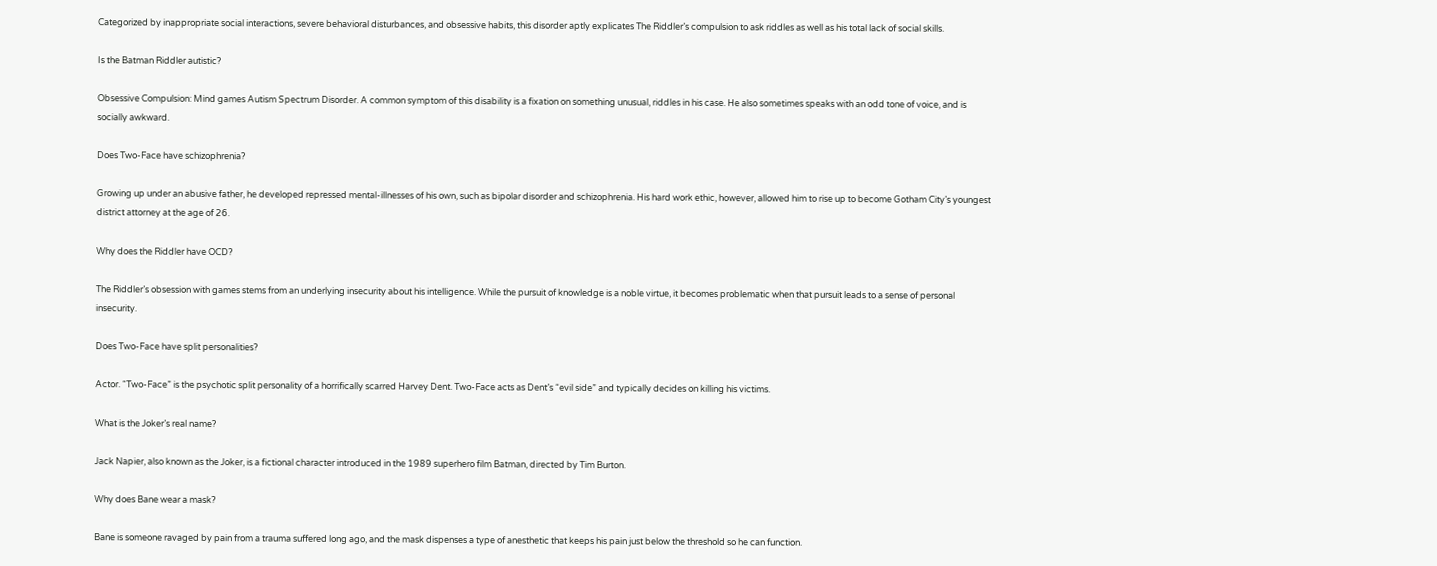Categorized by inappropriate social interactions, severe behavioral disturbances, and obsessive habits, this disorder aptly explicates The Riddler’s compulsion to ask riddles as well as his total lack of social skills.

Is the Batman Riddler autistic?

Obsessive Compulsion: Mind games Autism Spectrum Disorder. A common symptom of this disability is a fixation on something unusual, riddles in his case. He also sometimes speaks with an odd tone of voice, and is socially awkward.

Does Two-Face have schizophrenia?

Growing up under an abusive father, he developed repressed mental-illnesses of his own, such as bipolar disorder and schizophrenia. His hard work ethic, however, allowed him to rise up to become Gotham City’s youngest district attorney at the age of 26.

Why does the Riddler have OCD?

The Riddler’s obsession with games stems from an underlying insecurity about his intelligence. While the pursuit of knowledge is a noble virtue, it becomes problematic when that pursuit leads to a sense of personal insecurity.

Does Two-Face have split personalities?

Actor. “Two-Face” is the psychotic split personality of a horrifically scarred Harvey Dent. Two-Face acts as Dent’s “evil side” and typically decides on killing his victims.

What is the Joker’s real name?

Jack Napier, also known as the Joker, is a fictional character introduced in the 1989 superhero film Batman, directed by Tim Burton.

Why does Bane wear a mask?

Bane is someone ravaged by pain from a trauma suffered long ago, and the mask dispenses a type of anesthetic that keeps his pain just below the threshold so he can function.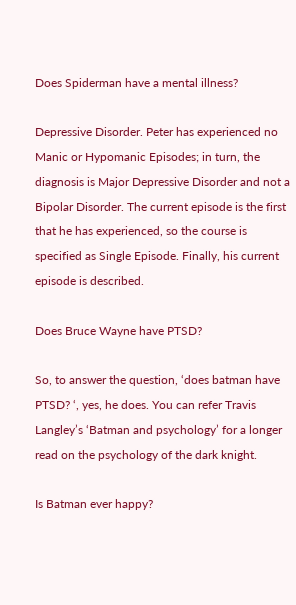Does Spiderman have a mental illness?

Depressive Disorder. Peter has experienced no Manic or Hypomanic Episodes; in turn, the diagnosis is Major Depressive Disorder and not a Bipolar Disorder. The current episode is the first that he has experienced, so the course is specified as Single Episode. Finally, his current episode is described.

Does Bruce Wayne have PTSD?

So, to answer the question, ‘does batman have PTSD? ‘, yes, he does. You can refer Travis Langley’s ‘Batman and psychology’ for a longer read on the psychology of the dark knight.

Is Batman ever happy?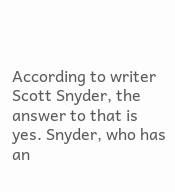According to writer Scott Snyder, the answer to that is yes. Snyder, who has an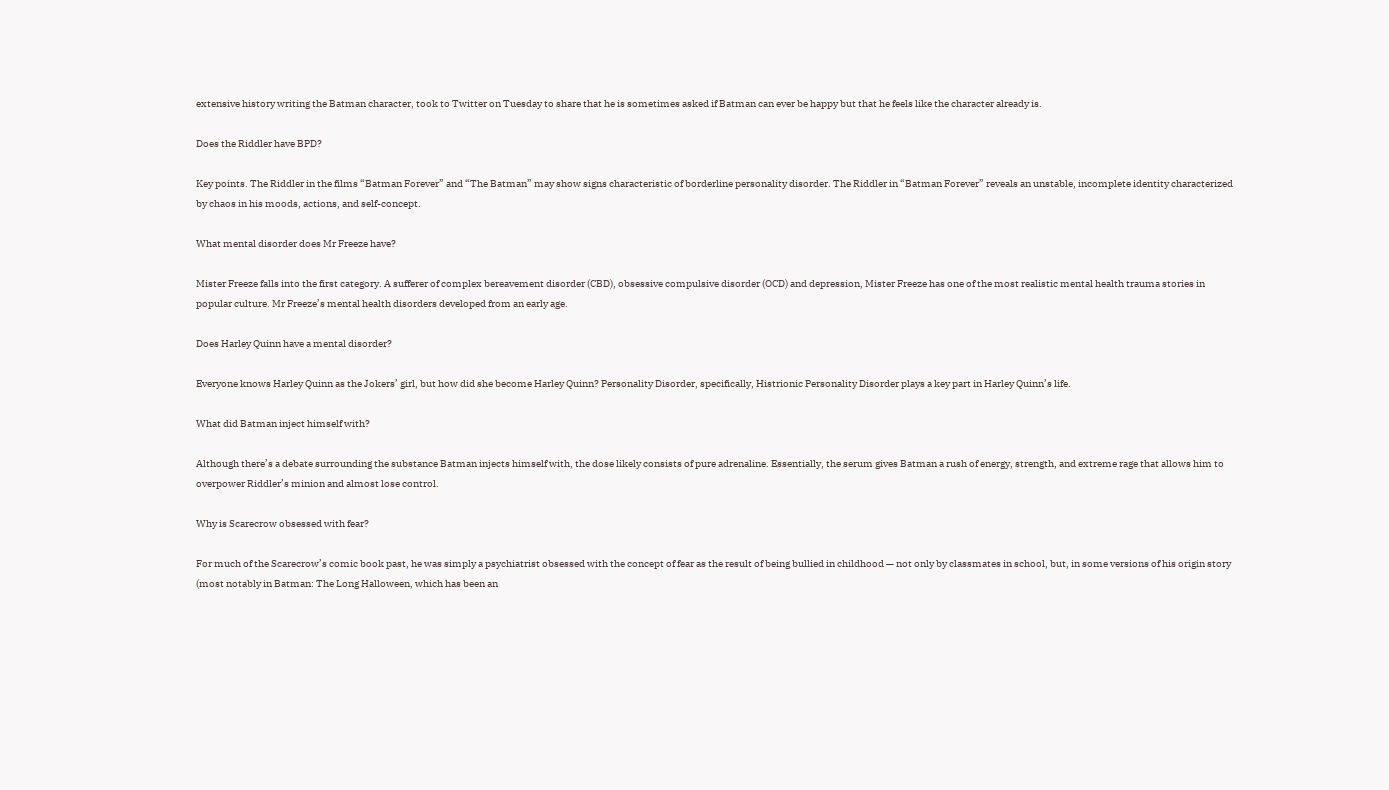extensive history writing the Batman character, took to Twitter on Tuesday to share that he is sometimes asked if Batman can ever be happy but that he feels like the character already is.

Does the Riddler have BPD?

Key points. The Riddler in the films “Batman Forever” and “The Batman” may show signs characteristic of borderline personality disorder. The Riddler in “Batman Forever” reveals an unstable, incomplete identity characterized by chaos in his moods, actions, and self-concept.

What mental disorder does Mr Freeze have?

Mister Freeze falls into the first category. A sufferer of complex bereavement disorder (CBD), obsessive compulsive disorder (OCD) and depression, Mister Freeze has one of the most realistic mental health trauma stories in popular culture. Mr Freeze’s mental health disorders developed from an early age.

Does Harley Quinn have a mental disorder?

Everyone knows Harley Quinn as the Jokers’ girl, but how did she become Harley Quinn? Personality Disorder, specifically, Histrionic Personality Disorder plays a key part in Harley Quinn’s life.

What did Batman inject himself with?

Although there’s a debate surrounding the substance Batman injects himself with, the dose likely consists of pure adrenaline. Essentially, the serum gives Batman a rush of energy, strength, and extreme rage that allows him to overpower Riddler’s minion and almost lose control.

Why is Scarecrow obsessed with fear?

For much of the Scarecrow’s comic book past, he was simply a psychiatrist obsessed with the concept of fear as the result of being bullied in childhood — not only by classmates in school, but, in some versions of his origin story (most notably in Batman: The Long Halloween, which has been an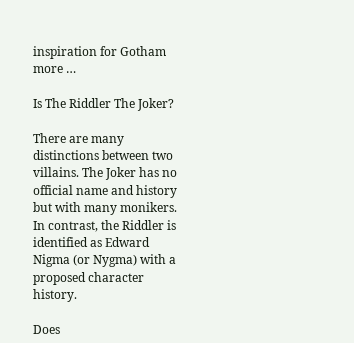inspiration for Gotham more …

Is The Riddler The Joker?

There are many distinctions between two villains. The Joker has no official name and history but with many monikers. In contrast, the Riddler is identified as Edward Nigma (or Nygma) with a proposed character history.

Does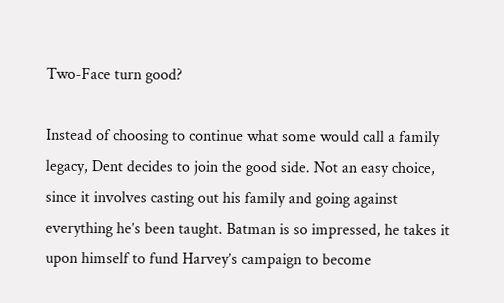Two-Face turn good?

Instead of choosing to continue what some would call a family legacy, Dent decides to join the good side. Not an easy choice, since it involves casting out his family and going against everything he’s been taught. Batman is so impressed, he takes it upon himself to fund Harvey’s campaign to become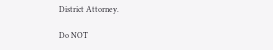District Attorney.

Do NOT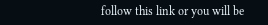follow this link or you will be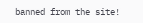banned from the site!